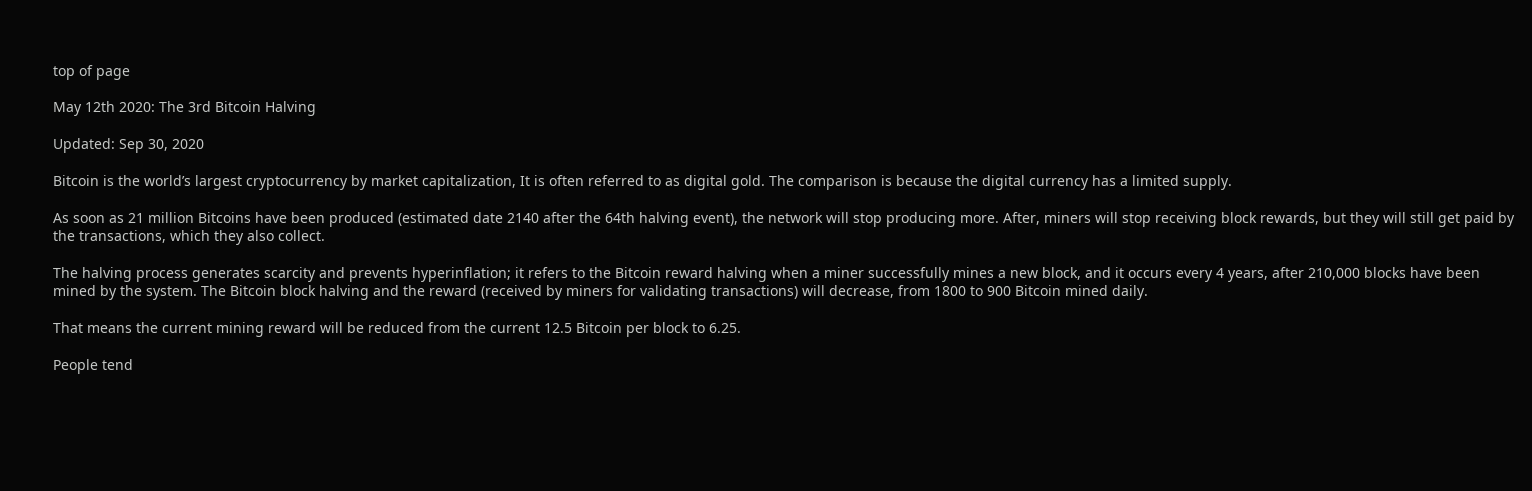top of page

May 12th 2020: The 3rd Bitcoin Halving

Updated: Sep 30, 2020

Bitcoin is the world’s largest cryptocurrency by market capitalization, It is often referred to as digital gold. The comparison is because the digital currency has a limited supply.

As soon as 21 million Bitcoins have been produced (estimated date 2140 after the 64th halving event), the network will stop producing more. After, miners will stop receiving block rewards, but they will still get paid by the transactions, which they also collect.

The halving process generates scarcity and prevents hyperinflation; it refers to the Bitcoin reward halving when a miner successfully mines a new block, and it occurs every 4 years, after 210,000 blocks have been mined by the system. The Bitcoin block halving and the reward (received by miners for validating transactions) will decrease, from 1800 to 900 Bitcoin mined daily.

That means the current mining reward will be reduced from the current 12.5 Bitcoin per block to 6.25.

People tend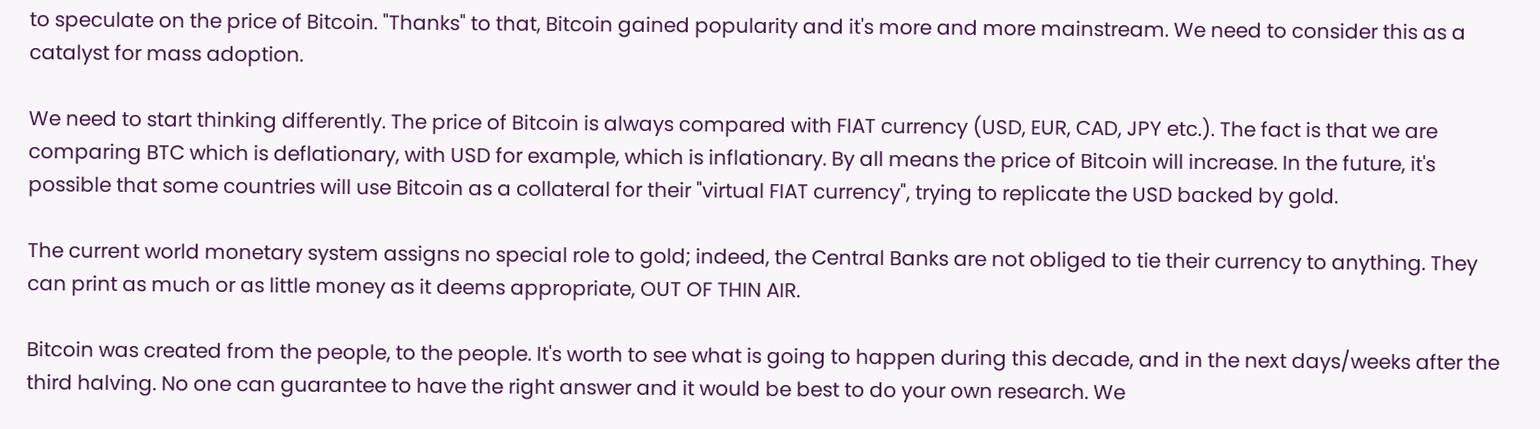to speculate on the price of Bitcoin. "Thanks" to that, Bitcoin gained popularity and it's more and more mainstream. We need to consider this as a catalyst for mass adoption.

We need to start thinking differently. The price of Bitcoin is always compared with FIAT currency (USD, EUR, CAD, JPY etc.). The fact is that we are comparing BTC which is deflationary, with USD for example, which is inflationary. By all means the price of Bitcoin will increase. In the future, it's possible that some countries will use Bitcoin as a collateral for their "virtual FIAT currency", trying to replicate the USD backed by gold.

The current world monetary system assigns no special role to gold; indeed, the Central Banks are not obliged to tie their currency to anything. They can print as much or as little money as it deems appropriate, OUT OF THIN AIR.

Bitcoin was created from the people, to the people. It's worth to see what is going to happen during this decade, and in the next days/weeks after the third halving. No one can guarantee to have the right answer and it would be best to do your own research. We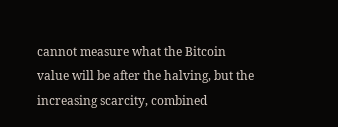cannot measure what the Bitcoin value will be after the halving, but the increasing scarcity, combined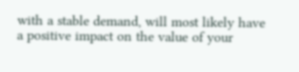with a stable demand, will most likely have a positive impact on the value of your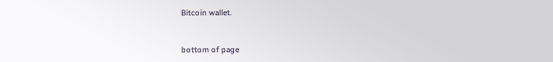Bitcoin wallet.


bottom of page